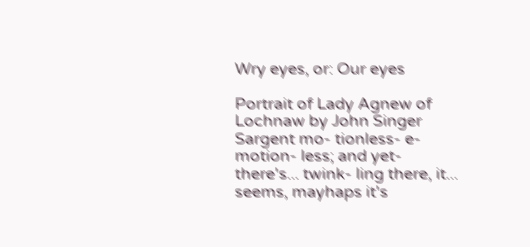Wry eyes, or: Our eyes

Portrait of Lady Agnew of Lochnaw by John Singer Sargent mo- tionless- e- motion- less; and yet- there's... twink- ling there, it... seems, mayhaps it's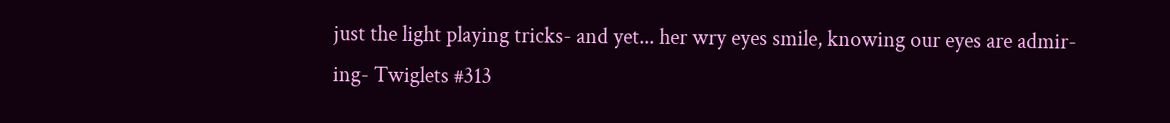just the light playing tricks- and yet... her wry eyes smile, knowing our eyes are admir- ing- Twiglets #313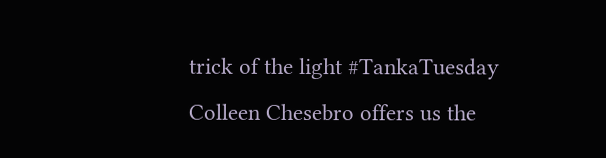trick of the light #TankaTuesday Colleen Chesebro offers us the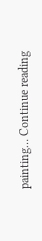painting… Continue reading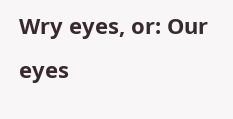Wry eyes, or: Our eyes